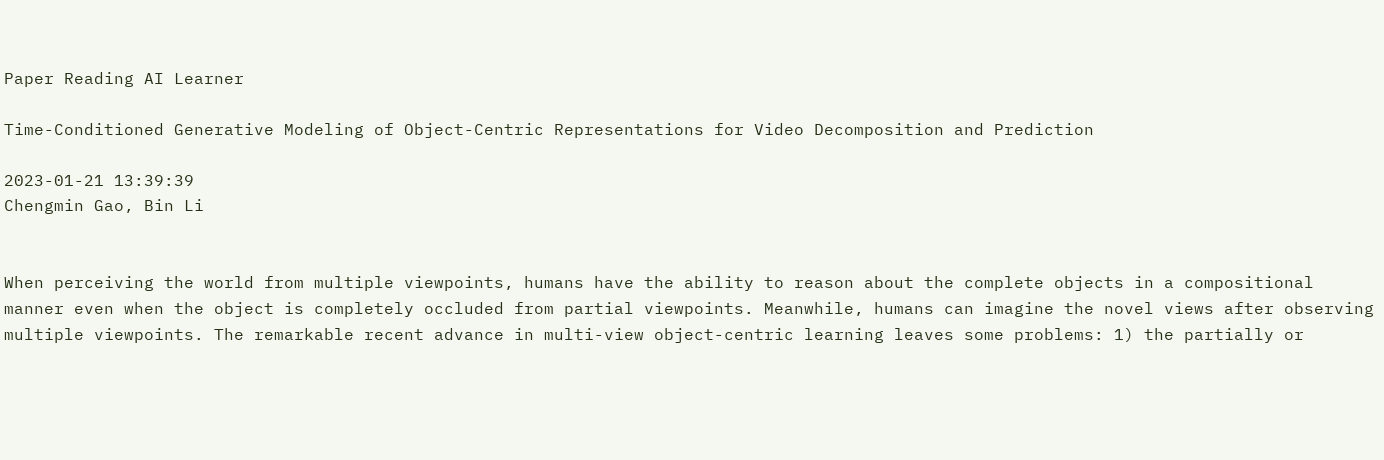Paper Reading AI Learner

Time-Conditioned Generative Modeling of Object-Centric Representations for Video Decomposition and Prediction

2023-01-21 13:39:39
Chengmin Gao, Bin Li


When perceiving the world from multiple viewpoints, humans have the ability to reason about the complete objects in a compositional manner even when the object is completely occluded from partial viewpoints. Meanwhile, humans can imagine the novel views after observing multiple viewpoints. The remarkable recent advance in multi-view object-centric learning leaves some problems: 1) the partially or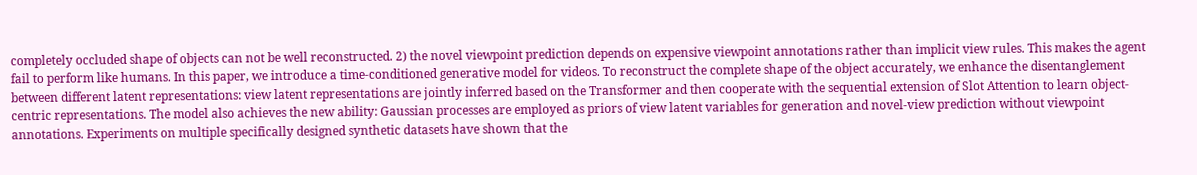completely occluded shape of objects can not be well reconstructed. 2) the novel viewpoint prediction depends on expensive viewpoint annotations rather than implicit view rules. This makes the agent fail to perform like humans. In this paper, we introduce a time-conditioned generative model for videos. To reconstruct the complete shape of the object accurately, we enhance the disentanglement between different latent representations: view latent representations are jointly inferred based on the Transformer and then cooperate with the sequential extension of Slot Attention to learn object-centric representations. The model also achieves the new ability: Gaussian processes are employed as priors of view latent variables for generation and novel-view prediction without viewpoint annotations. Experiments on multiple specifically designed synthetic datasets have shown that the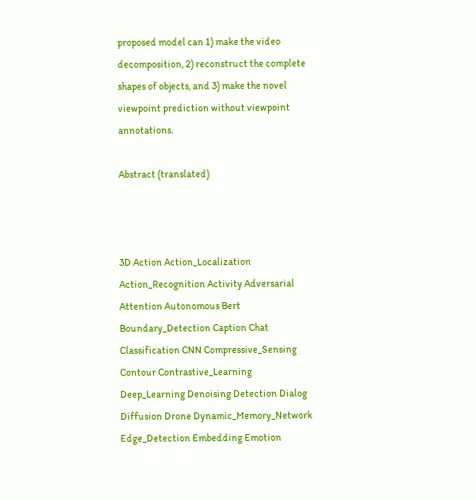proposed model can 1) make the video decomposition, 2) reconstruct the complete shapes of objects, and 3) make the novel viewpoint prediction without viewpoint annotations.

Abstract (translated)



3D Action Action_Localization Action_Recognition Activity Adversarial Attention Autonomous Bert Boundary_Detection Caption Chat Classification CNN Compressive_Sensing Contour Contrastive_Learning Deep_Learning Denoising Detection Dialog Diffusion Drone Dynamic_Memory_Network Edge_Detection Embedding Emotion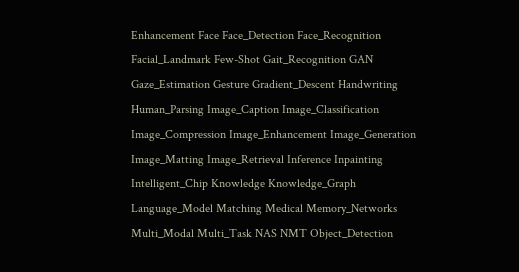Enhancement Face Face_Detection Face_Recognition Facial_Landmark Few-Shot Gait_Recognition GAN Gaze_Estimation Gesture Gradient_Descent Handwriting Human_Parsing Image_Caption Image_Classification Image_Compression Image_Enhancement Image_Generation Image_Matting Image_Retrieval Inference Inpainting Intelligent_Chip Knowledge Knowledge_Graph Language_Model Matching Medical Memory_Networks Multi_Modal Multi_Task NAS NMT Object_Detection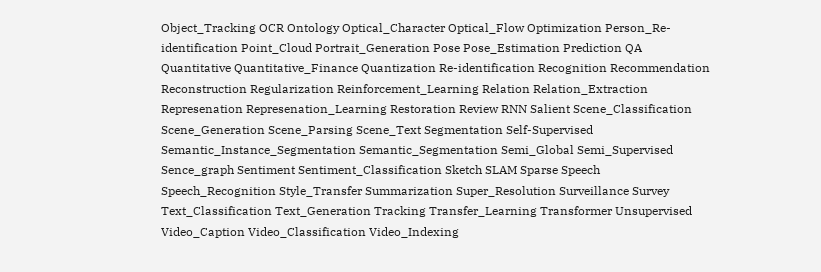Object_Tracking OCR Ontology Optical_Character Optical_Flow Optimization Person_Re-identification Point_Cloud Portrait_Generation Pose Pose_Estimation Prediction QA Quantitative Quantitative_Finance Quantization Re-identification Recognition Recommendation Reconstruction Regularization Reinforcement_Learning Relation Relation_Extraction Represenation Represenation_Learning Restoration Review RNN Salient Scene_Classification Scene_Generation Scene_Parsing Scene_Text Segmentation Self-Supervised Semantic_Instance_Segmentation Semantic_Segmentation Semi_Global Semi_Supervised Sence_graph Sentiment Sentiment_Classification Sketch SLAM Sparse Speech Speech_Recognition Style_Transfer Summarization Super_Resolution Surveillance Survey Text_Classification Text_Generation Tracking Transfer_Learning Transformer Unsupervised Video_Caption Video_Classification Video_Indexing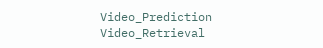Video_Prediction Video_Retrieval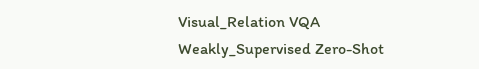Visual_Relation VQA Weakly_Supervised Zero-Shot